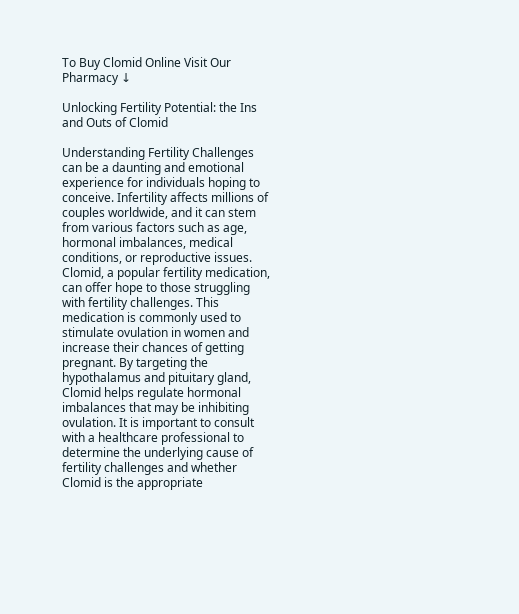To Buy Clomid Online Visit Our Pharmacy ↓

Unlocking Fertility Potential: the Ins and Outs of Clomid

Understanding Fertility Challenges can be a daunting and emotional experience for individuals hoping to conceive. Infertility affects millions of couples worldwide, and it can stem from various factors such as age, hormonal imbalances, medical conditions, or reproductive issues. Clomid, a popular fertility medication, can offer hope to those struggling with fertility challenges. This medication is commonly used to stimulate ovulation in women and increase their chances of getting pregnant. By targeting the hypothalamus and pituitary gland, Clomid helps regulate hormonal imbalances that may be inhibiting ovulation. It is important to consult with a healthcare professional to determine the underlying cause of fertility challenges and whether Clomid is the appropriate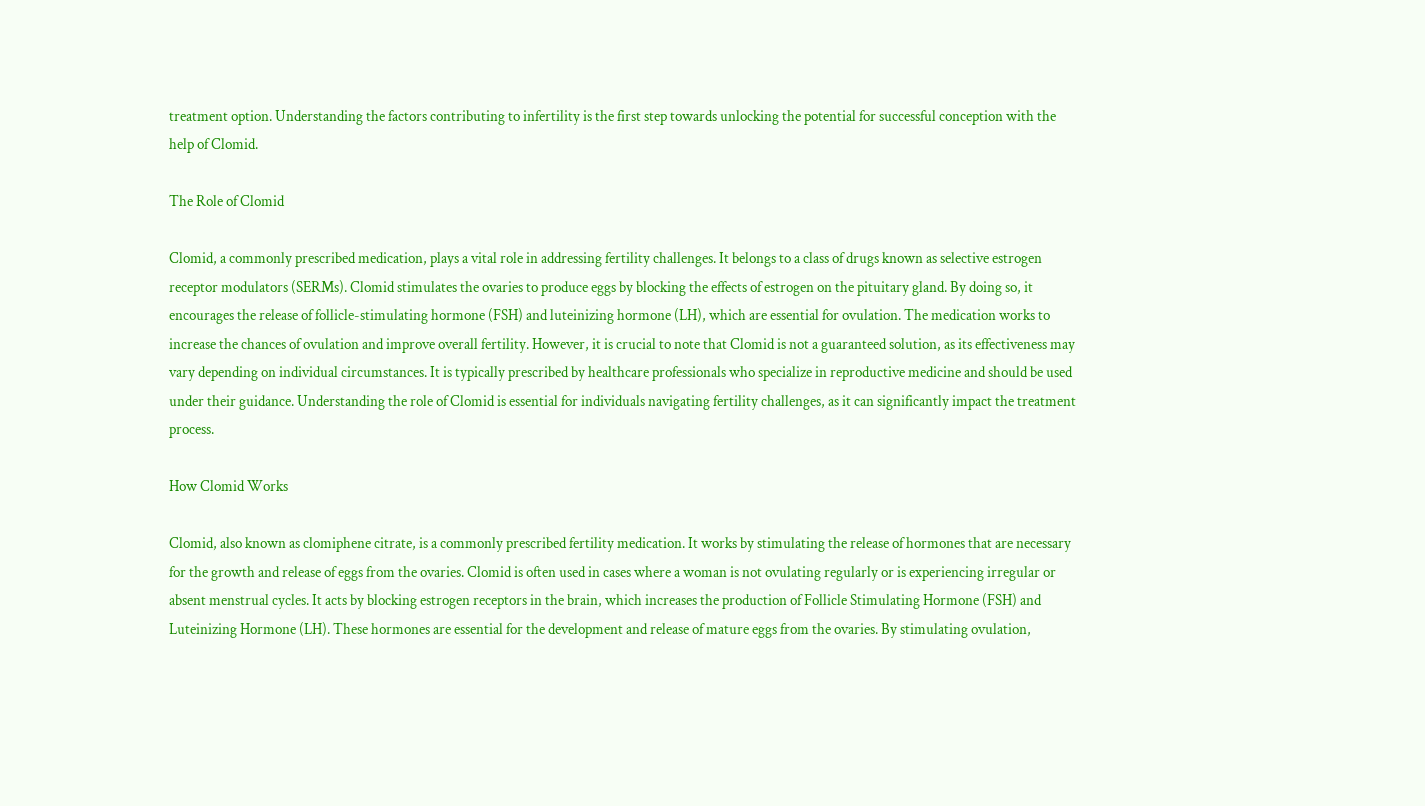treatment option. Understanding the factors contributing to infertility is the first step towards unlocking the potential for successful conception with the help of Clomid.

The Role of Clomid

Clomid, a commonly prescribed medication, plays a vital role in addressing fertility challenges. It belongs to a class of drugs known as selective estrogen receptor modulators (SERMs). Clomid stimulates the ovaries to produce eggs by blocking the effects of estrogen on the pituitary gland. By doing so, it encourages the release of follicle-stimulating hormone (FSH) and luteinizing hormone (LH), which are essential for ovulation. The medication works to increase the chances of ovulation and improve overall fertility. However, it is crucial to note that Clomid is not a guaranteed solution, as its effectiveness may vary depending on individual circumstances. It is typically prescribed by healthcare professionals who specialize in reproductive medicine and should be used under their guidance. Understanding the role of Clomid is essential for individuals navigating fertility challenges, as it can significantly impact the treatment process.

How Clomid Works

Clomid, also known as clomiphene citrate, is a commonly prescribed fertility medication. It works by stimulating the release of hormones that are necessary for the growth and release of eggs from the ovaries. Clomid is often used in cases where a woman is not ovulating regularly or is experiencing irregular or absent menstrual cycles. It acts by blocking estrogen receptors in the brain, which increases the production of Follicle Stimulating Hormone (FSH) and Luteinizing Hormone (LH). These hormones are essential for the development and release of mature eggs from the ovaries. By stimulating ovulation,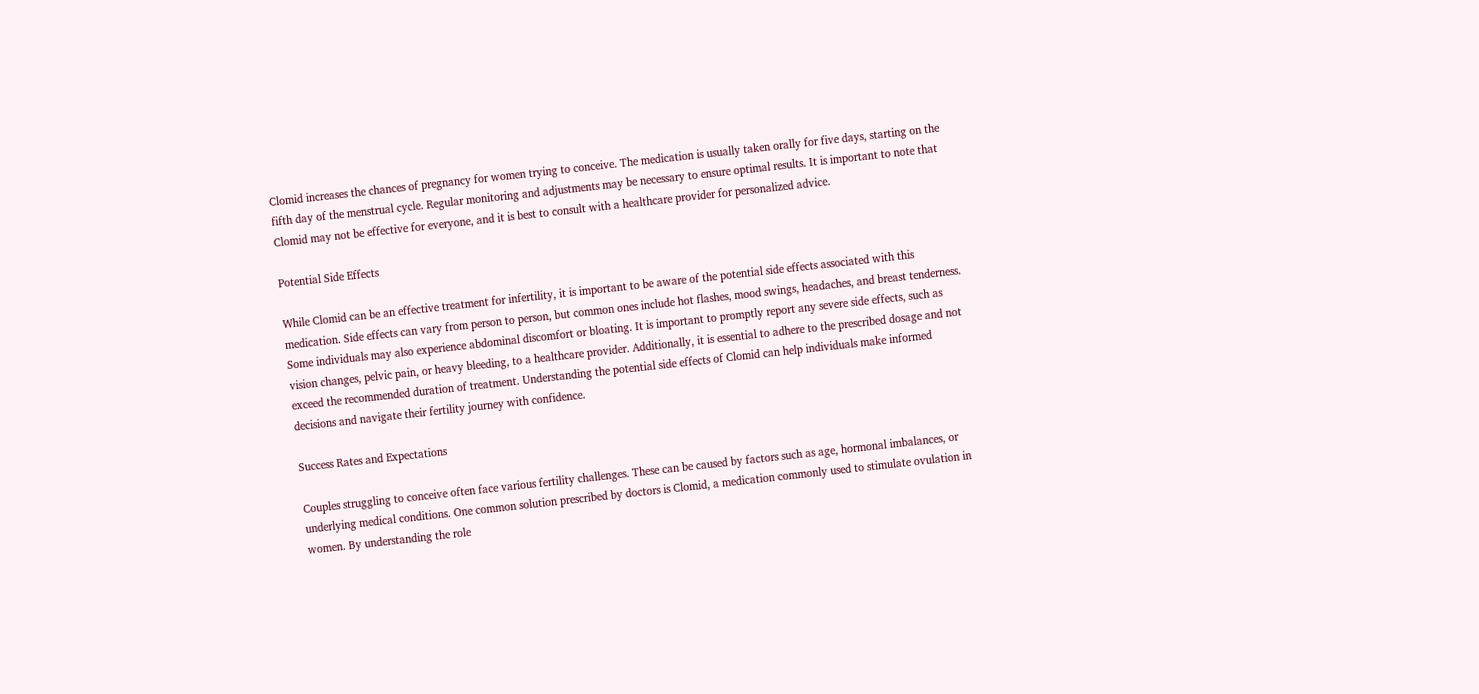Clomid increases the chances of pregnancy for women trying to conceive. The medication is usually taken orally for five days, starting on the fifth day of the menstrual cycle. Regular monitoring and adjustments may be necessary to ensure optimal results. It is important to note that Clomid may not be effective for everyone, and it is best to consult with a healthcare provider for personalized advice.

Potential Side Effects

While Clomid can be an effective treatment for infertility, it is important to be aware of the potential side effects associated with this medication. Side effects can vary from person to person, but common ones include hot flashes, mood swings, headaches, and breast tenderness. Some individuals may also experience abdominal discomfort or bloating. It is important to promptly report any severe side effects, such as vision changes, pelvic pain, or heavy bleeding, to a healthcare provider. Additionally, it is essential to adhere to the prescribed dosage and not exceed the recommended duration of treatment. Understanding the potential side effects of Clomid can help individuals make informed decisions and navigate their fertility journey with confidence.

Success Rates and Expectations

Couples struggling to conceive often face various fertility challenges. These can be caused by factors such as age, hormonal imbalances, or underlying medical conditions. One common solution prescribed by doctors is Clomid, a medication commonly used to stimulate ovulation in women. By understanding the role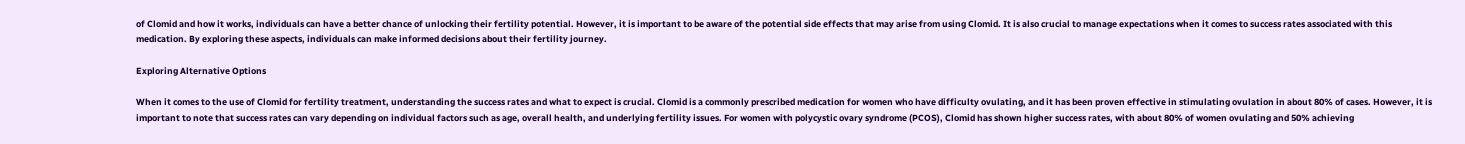of Clomid and how it works, individuals can have a better chance of unlocking their fertility potential. However, it is important to be aware of the potential side effects that may arise from using Clomid. It is also crucial to manage expectations when it comes to success rates associated with this medication. By exploring these aspects, individuals can make informed decisions about their fertility journey.

Exploring Alternative Options

When it comes to the use of Clomid for fertility treatment, understanding the success rates and what to expect is crucial. Clomid is a commonly prescribed medication for women who have difficulty ovulating, and it has been proven effective in stimulating ovulation in about 80% of cases. However, it is important to note that success rates can vary depending on individual factors such as age, overall health, and underlying fertility issues. For women with polycystic ovary syndrome (PCOS), Clomid has shown higher success rates, with about 80% of women ovulating and 50% achieving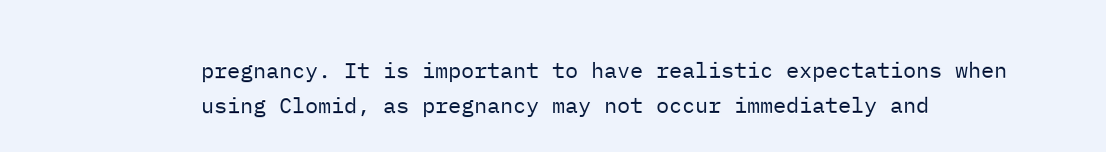pregnancy. It is important to have realistic expectations when using Clomid, as pregnancy may not occur immediately and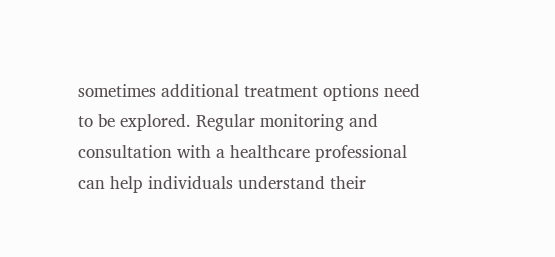sometimes additional treatment options need to be explored. Regular monitoring and consultation with a healthcare professional can help individuals understand their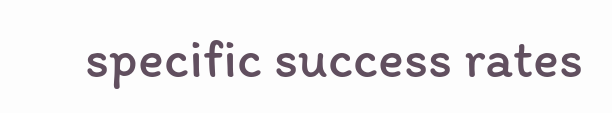specific success rates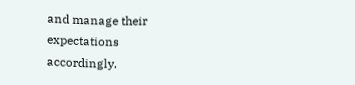and manage their expectations accordingly.